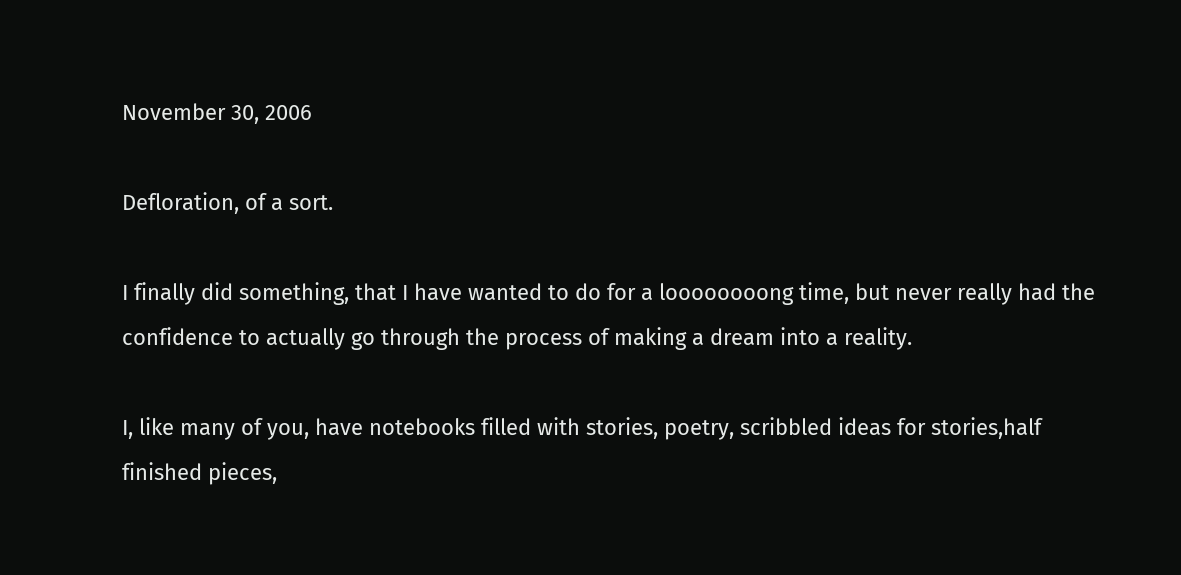November 30, 2006

Defloration, of a sort.

I finally did something, that I have wanted to do for a loooooooong time, but never really had the confidence to actually go through the process of making a dream into a reality.

I, like many of you, have notebooks filled with stories, poetry, scribbled ideas for stories,half finished pieces,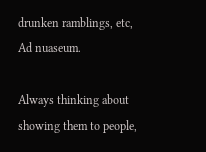drunken ramblings, etc, Ad nuaseum.

Always thinking about showing them to people,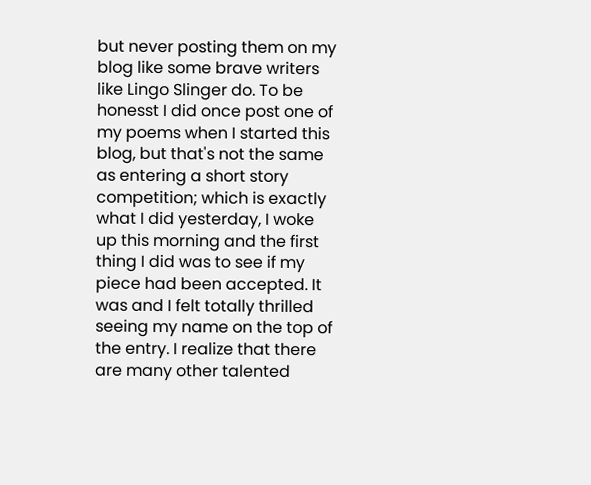but never posting them on my blog like some brave writers like Lingo Slinger do. To be honesst I did once post one of my poems when I started this blog, but that's not the same as entering a short story competition; which is exactly what I did yesterday, I woke up this morning and the first thing I did was to see if my piece had been accepted. It was and I felt totally thrilled seeing my name on the top of the entry. I realize that there are many other talented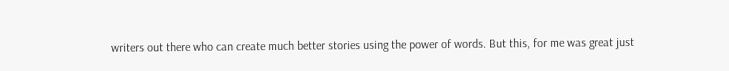writers out there who can create much better stories using the power of words. But this, for me was great just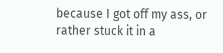because I got off my ass, or rather stuck it in a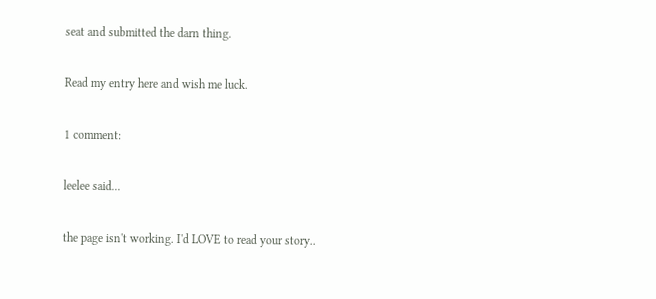seat and submitted the darn thing.

Read my entry here and wish me luck.

1 comment:

leelee said...

the page isn't working. I'd LOVE to read your story..